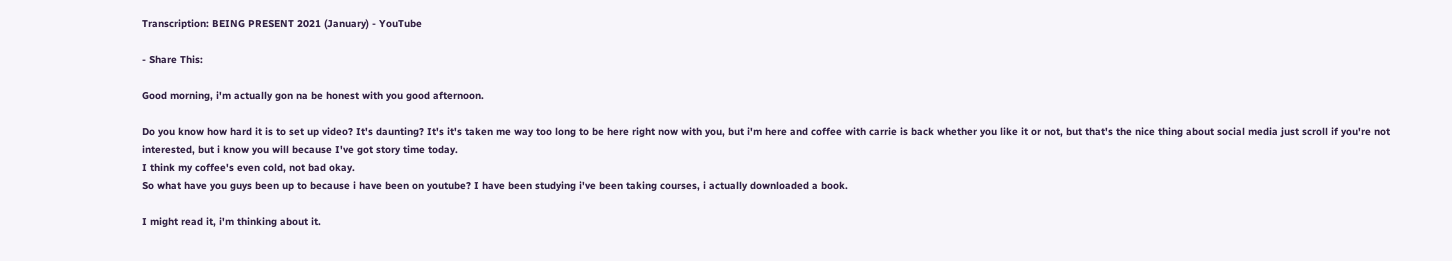Transcription: BEING PRESENT 2021 (January) - YouTube

- Share This:

Good morning, i'm actually gon na be honest with you good afternoon.

Do you know how hard it is to set up video? It's daunting? It's it's taken me way too long to be here right now with you, but i'm here and coffee with carrie is back whether you like it or not, but that's the nice thing about social media just scroll if you're not interested, but i know you will because I've got story time today.
I think my coffee's even cold, not bad okay.
So what have you guys been up to because i have been on youtube? I have been studying i've been taking courses, i actually downloaded a book.

I might read it, i'm thinking about it.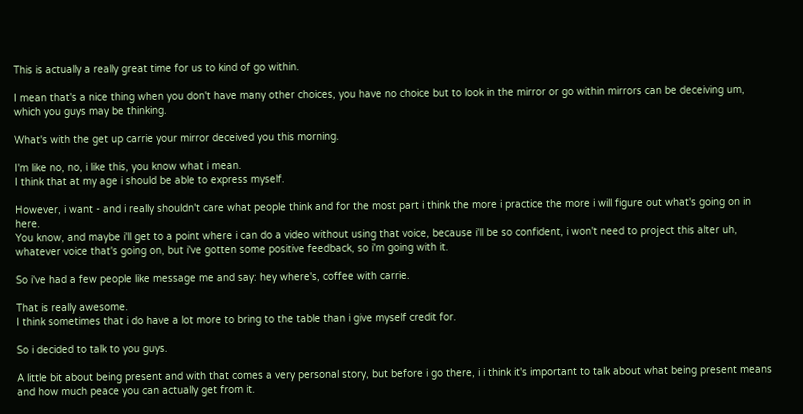This is actually a really great time for us to kind of go within.

I mean that's a nice thing when you don't have many other choices, you have no choice but to look in the mirror or go within mirrors can be deceiving um, which you guys may be thinking.

What's with the get up carrie your mirror deceived you this morning.

I'm like no, no, i like this, you know what i mean.
I think that at my age i should be able to express myself.

However, i want - and i really shouldn't care what people think and for the most part i think the more i practice the more i will figure out what's going on in here.
You know, and maybe i'll get to a point where i can do a video without using that voice, because i'll be so confident, i won't need to project this alter uh, whatever voice that's going on, but i've gotten some positive feedback, so i'm going with it.

So i've had a few people like message me and say: hey where's, coffee with carrie.

That is really awesome.
I think sometimes that i do have a lot more to bring to the table than i give myself credit for.

So i decided to talk to you guys.

A little bit about being present and with that comes a very personal story, but before i go there, i i think it's important to talk about what being present means and how much peace you can actually get from it.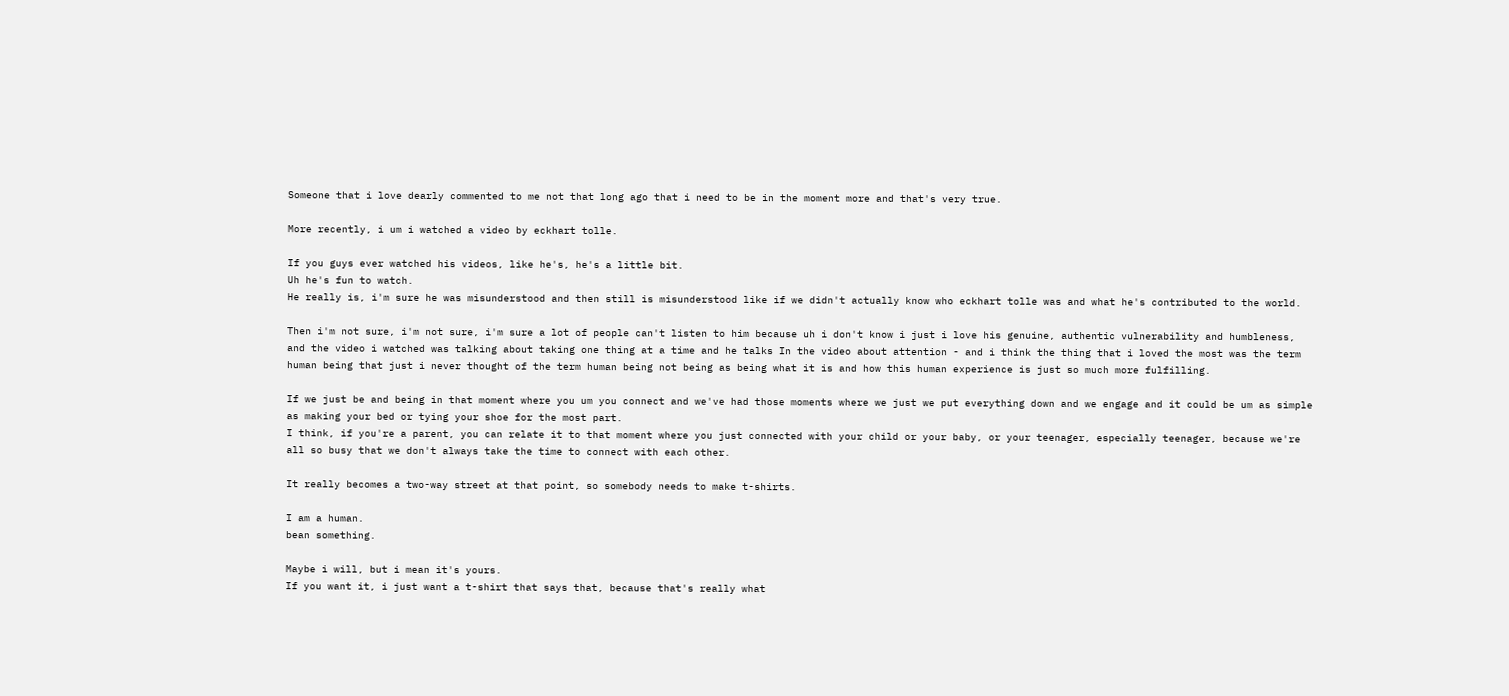Someone that i love dearly commented to me not that long ago that i need to be in the moment more and that's very true.

More recently, i um i watched a video by eckhart tolle.

If you guys ever watched his videos, like he's, he's a little bit.
Uh he's fun to watch.
He really is, i'm sure he was misunderstood and then still is misunderstood like if we didn't actually know who eckhart tolle was and what he's contributed to the world.

Then i'm not sure, i'm not sure, i'm sure a lot of people can't listen to him because uh i don't know i just i love his genuine, authentic vulnerability and humbleness, and the video i watched was talking about taking one thing at a time and he talks In the video about attention - and i think the thing that i loved the most was the term human being that just i never thought of the term human being not being as being what it is and how this human experience is just so much more fulfilling.

If we just be and being in that moment where you um you connect and we've had those moments where we just we put everything down and we engage and it could be um as simple as making your bed or tying your shoe for the most part.
I think, if you're a parent, you can relate it to that moment where you just connected with your child or your baby, or your teenager, especially teenager, because we're all so busy that we don't always take the time to connect with each other.

It really becomes a two-way street at that point, so somebody needs to make t-shirts.

I am a human.
bean something.

Maybe i will, but i mean it's yours.
If you want it, i just want a t-shirt that says that, because that's really what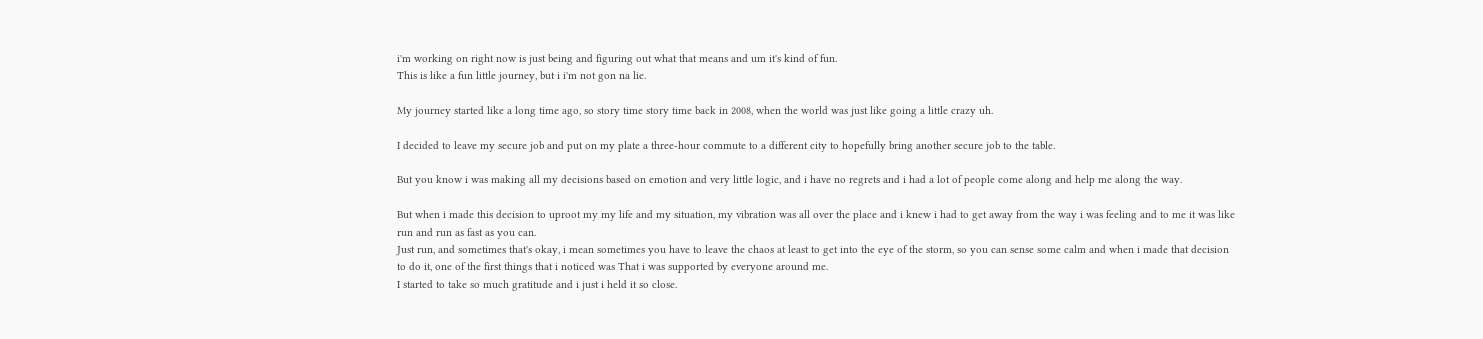i'm working on right now is just being and figuring out what that means and um it's kind of fun.
This is like a fun little journey, but i i'm not gon na lie.

My journey started like a long time ago, so story time story time back in 2008, when the world was just like going a little crazy uh.

I decided to leave my secure job and put on my plate a three-hour commute to a different city to hopefully bring another secure job to the table.

But you know i was making all my decisions based on emotion and very little logic, and i have no regrets and i had a lot of people come along and help me along the way.

But when i made this decision to uproot my my life and my situation, my vibration was all over the place and i knew i had to get away from the way i was feeling and to me it was like run and run as fast as you can.
Just run, and sometimes that's okay, i mean sometimes you have to leave the chaos at least to get into the eye of the storm, so you can sense some calm and when i made that decision to do it, one of the first things that i noticed was That i was supported by everyone around me.
I started to take so much gratitude and i just i held it so close.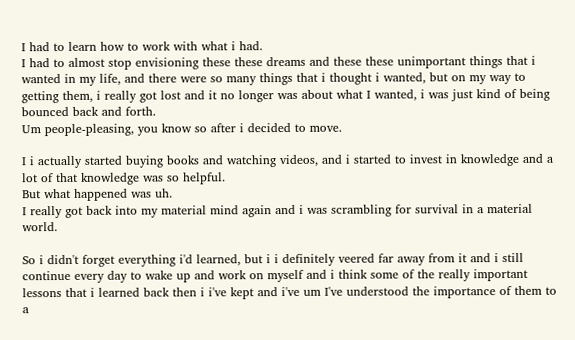I had to learn how to work with what i had.
I had to almost stop envisioning these these dreams and these these unimportant things that i wanted in my life, and there were so many things that i thought i wanted, but on my way to getting them, i really got lost and it no longer was about what I wanted, i was just kind of being bounced back and forth.
Um people-pleasing, you know so after i decided to move.

I i actually started buying books and watching videos, and i started to invest in knowledge and a lot of that knowledge was so helpful.
But what happened was uh.
I really got back into my material mind again and i was scrambling for survival in a material world.

So i didn't forget everything i'd learned, but i i definitely veered far away from it and i still continue every day to wake up and work on myself and i think some of the really important lessons that i learned back then i i've kept and i've um I've understood the importance of them to a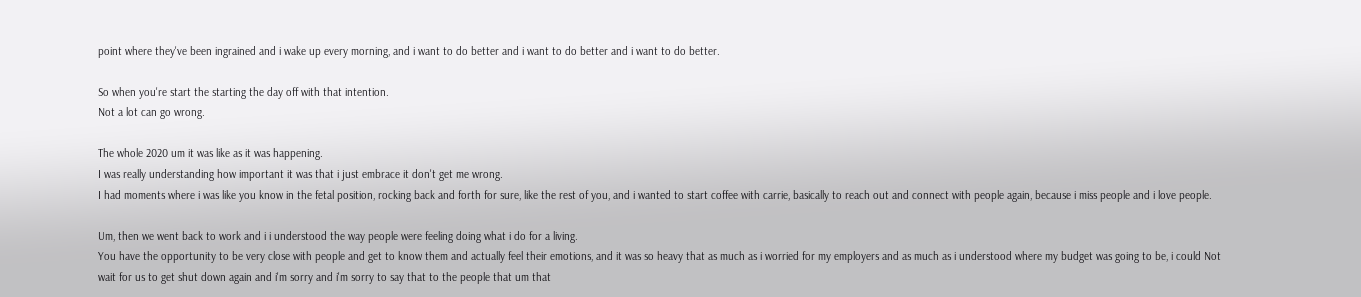point where they've been ingrained and i wake up every morning, and i want to do better and i want to do better and i want to do better.

So when you're start the starting the day off with that intention.
Not a lot can go wrong.

The whole 2020 um it was like as it was happening.
I was really understanding how important it was that i just embrace it don't get me wrong.
I had moments where i was like you know in the fetal position, rocking back and forth for sure, like the rest of you, and i wanted to start coffee with carrie, basically to reach out and connect with people again, because i miss people and i love people.

Um, then we went back to work and i i understood the way people were feeling doing what i do for a living.
You have the opportunity to be very close with people and get to know them and actually feel their emotions, and it was so heavy that as much as i worried for my employers and as much as i understood where my budget was going to be, i could Not wait for us to get shut down again and i'm sorry and i'm sorry to say that to the people that um that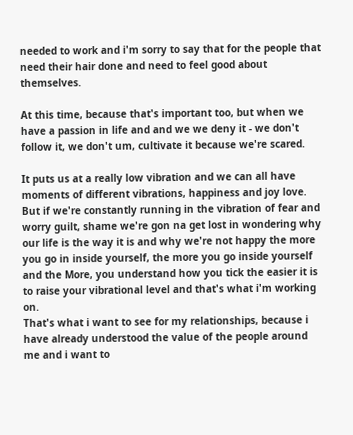needed to work and i'm sorry to say that for the people that need their hair done and need to feel good about themselves.

At this time, because that's important too, but when we have a passion in life and and we we deny it - we don't follow it, we don't um, cultivate it because we're scared.

It puts us at a really low vibration and we can all have moments of different vibrations, happiness and joy love.
But if we're constantly running in the vibration of fear and worry guilt, shame we're gon na get lost in wondering why our life is the way it is and why we're not happy the more you go in inside yourself, the more you go inside yourself and the More, you understand how you tick the easier it is to raise your vibrational level and that's what i'm working on.
That's what i want to see for my relationships, because i have already understood the value of the people around me and i want to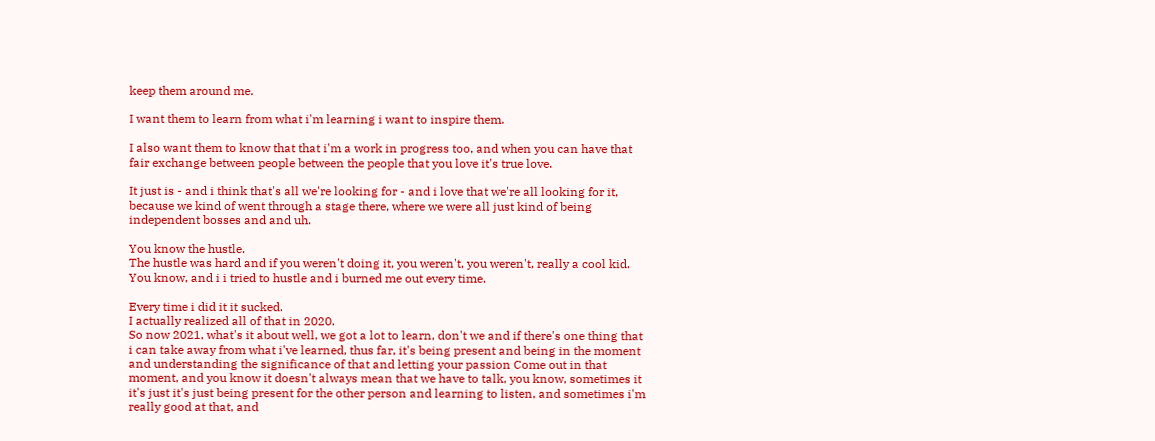keep them around me.

I want them to learn from what i'm learning i want to inspire them.

I also want them to know that that i'm a work in progress too, and when you can have that fair exchange between people between the people that you love it's true love.

It just is - and i think that's all we're looking for - and i love that we're all looking for it, because we kind of went through a stage there, where we were all just kind of being independent bosses and and uh.

You know the hustle.
The hustle was hard and if you weren't doing it, you weren't, you weren't, really a cool kid.
You know, and i i tried to hustle and i burned me out every time.

Every time i did it it sucked.
I actually realized all of that in 2020.
So now 2021, what's it about well, we got a lot to learn, don't we and if there's one thing that i can take away from what i've learned, thus far, it's being present and being in the moment and understanding the significance of that and letting your passion Come out in that moment, and you know it doesn't always mean that we have to talk, you know, sometimes it it's just it's just being present for the other person and learning to listen, and sometimes i'm really good at that, and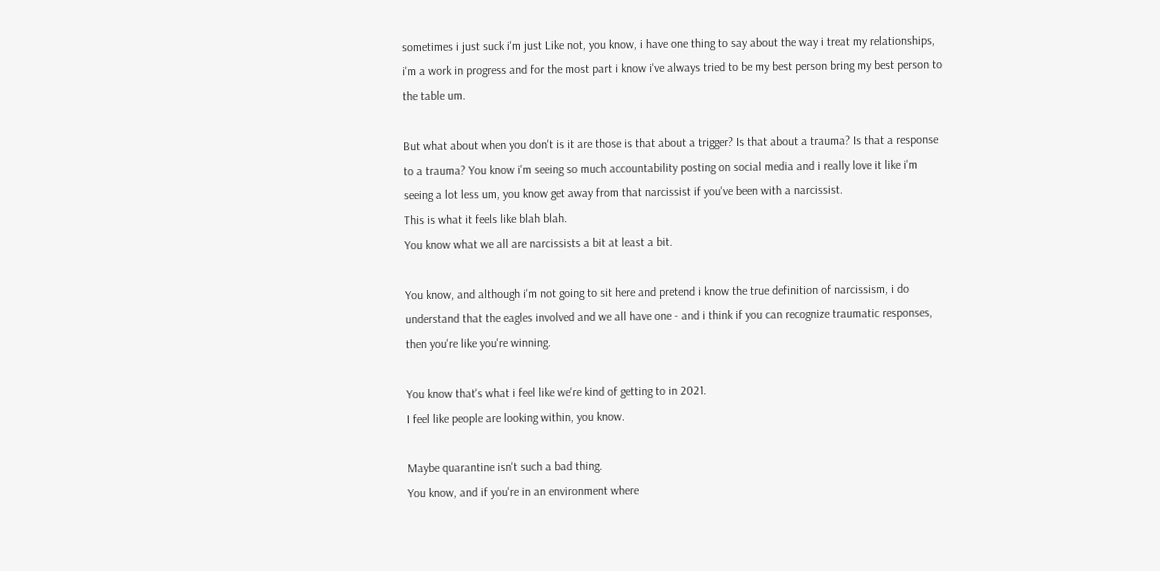sometimes i just suck i'm just Like not, you know, i have one thing to say about the way i treat my relationships, i'm a work in progress and for the most part i know i've always tried to be my best person bring my best person to the table um.

But what about when you don't is it are those is that about a trigger? Is that about a trauma? Is that a response to a trauma? You know i'm seeing so much accountability posting on social media and i really love it like i'm seeing a lot less um, you know get away from that narcissist if you've been with a narcissist.
This is what it feels like blah blah.
You know what we all are narcissists a bit at least a bit.

You know, and although i'm not going to sit here and pretend i know the true definition of narcissism, i do understand that the eagles involved and we all have one - and i think if you can recognize traumatic responses, then you're like you're winning.

You know that's what i feel like we're kind of getting to in 2021.
I feel like people are looking within, you know.

Maybe quarantine isn't such a bad thing.
You know, and if you're in an environment where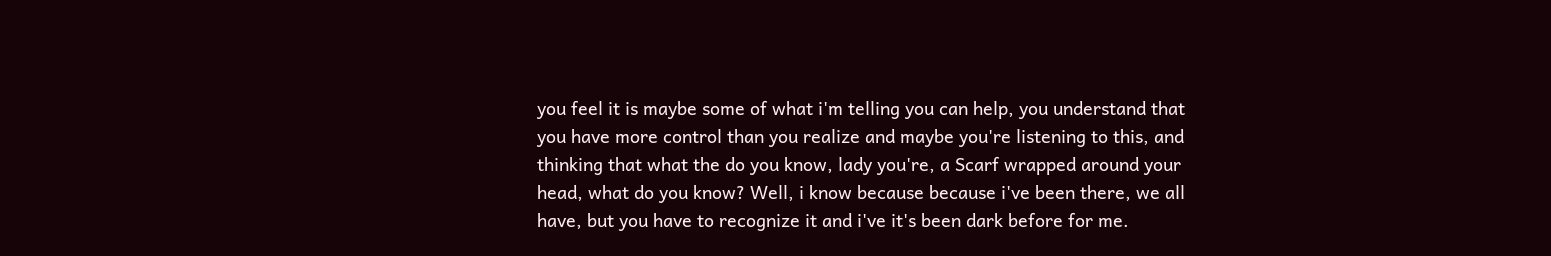you feel it is maybe some of what i'm telling you can help, you understand that you have more control than you realize and maybe you're listening to this, and thinking that what the do you know, lady you're, a Scarf wrapped around your head, what do you know? Well, i know because because i've been there, we all have, but you have to recognize it and i've it's been dark before for me.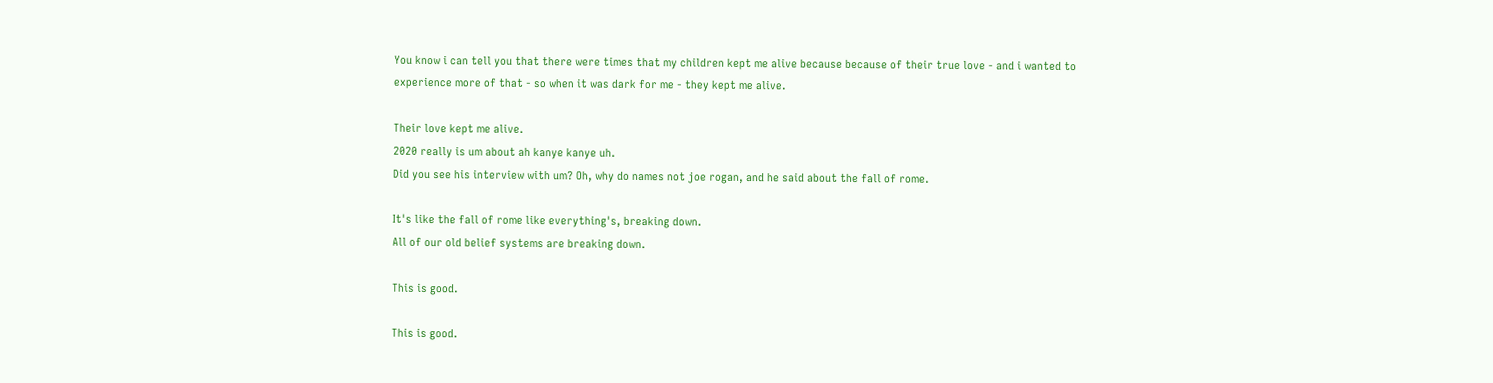You know i can tell you that there were times that my children kept me alive because because of their true love - and i wanted to experience more of that - so when it was dark for me - they kept me alive.

Their love kept me alive.
2020 really is um about ah kanye kanye uh.
Did you see his interview with um? Oh, why do names not joe rogan, and he said about the fall of rome.

It's like the fall of rome like everything's, breaking down.
All of our old belief systems are breaking down.

This is good.

This is good.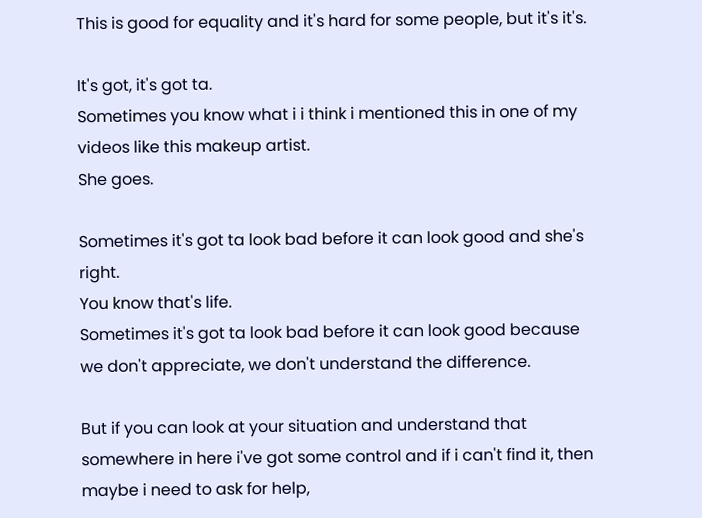This is good for equality and it's hard for some people, but it's it's.

It's got, it's got ta.
Sometimes you know what i i think i mentioned this in one of my videos like this makeup artist.
She goes.

Sometimes it's got ta look bad before it can look good and she's right.
You know that's life.
Sometimes it's got ta look bad before it can look good because we don't appreciate, we don't understand the difference.

But if you can look at your situation and understand that somewhere in here i've got some control and if i can't find it, then maybe i need to ask for help,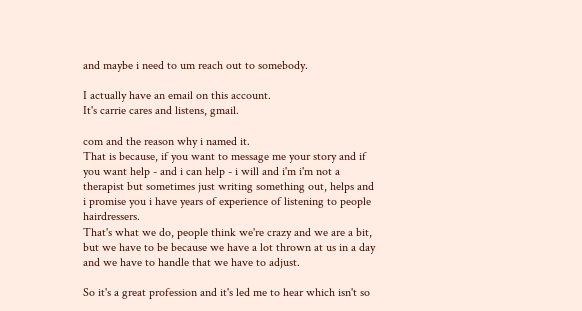and maybe i need to um reach out to somebody.

I actually have an email on this account.
It's carrie cares and listens, gmail.

com and the reason why i named it.
That is because, if you want to message me your story and if you want help - and i can help - i will and i'm i'm not a therapist but sometimes just writing something out, helps and i promise you i have years of experience of listening to people hairdressers.
That's what we do, people think we're crazy and we are a bit, but we have to be because we have a lot thrown at us in a day and we have to handle that we have to adjust.

So it's a great profession and it's led me to hear which isn't so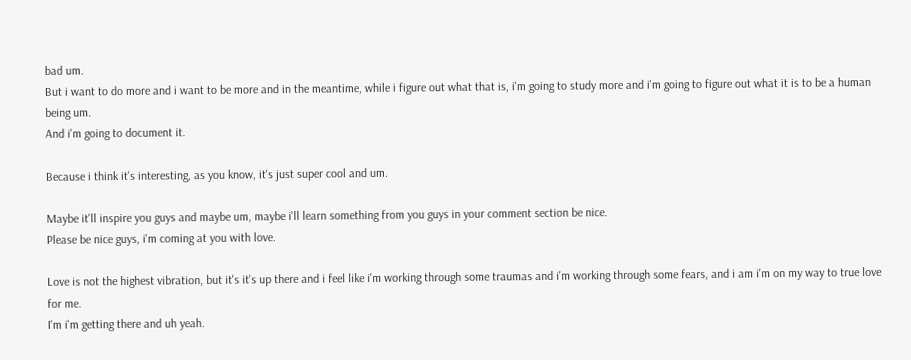bad um.
But i want to do more and i want to be more and in the meantime, while i figure out what that is, i'm going to study more and i'm going to figure out what it is to be a human being um.
And i'm going to document it.

Because i think it's interesting, as you know, it's just super cool and um.

Maybe it'll inspire you guys and maybe um, maybe i'll learn something from you guys in your comment section be nice.
Please be nice guys, i'm coming at you with love.

Love is not the highest vibration, but it's it's up there and i feel like i'm working through some traumas and i'm working through some fears, and i am i'm on my way to true love for me.
I'm i'm getting there and uh yeah.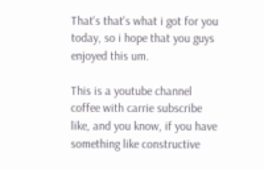That's that's what i got for you today, so i hope that you guys enjoyed this um.

This is a youtube channel coffee with carrie subscribe like, and you know, if you have something like constructive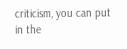criticism, you can put in the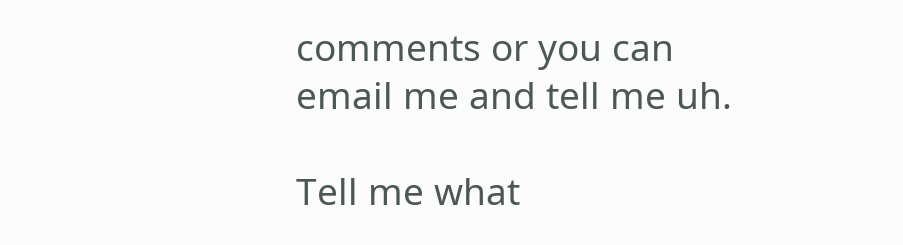comments or you can email me and tell me uh.

Tell me what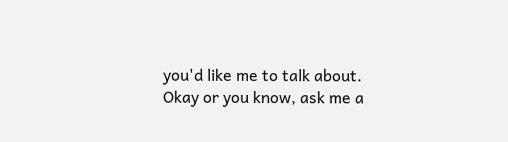you'd like me to talk about.
Okay or you know, ask me a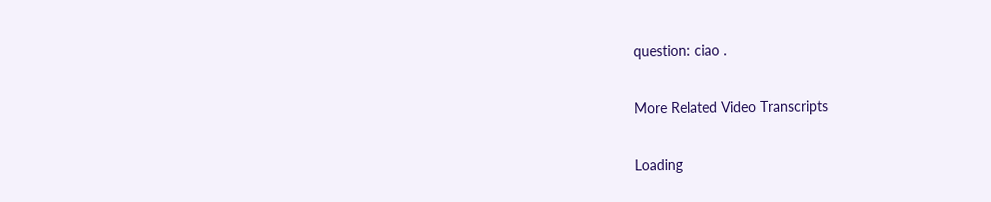question: ciao .

More Related Video Transcripts

Loading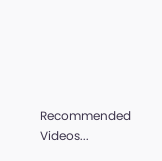Recommended Videos...